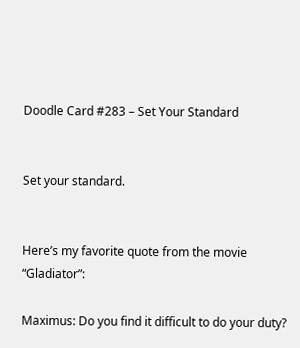Doodle Card #283 – Set Your Standard


Set your standard.


Here’s my favorite quote from the movie “Gladiator”:

Maximus: Do you find it difficult to do your duty?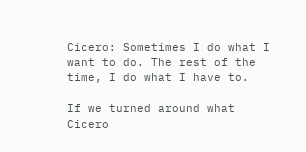Cicero: Sometimes I do what I want to do. The rest of the time, I do what I have to.

If we turned around what Cicero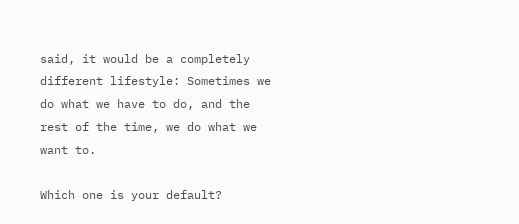said, it would be a completely different lifestyle: Sometimes we do what we have to do, and the rest of the time, we do what we want to.

Which one is your default?